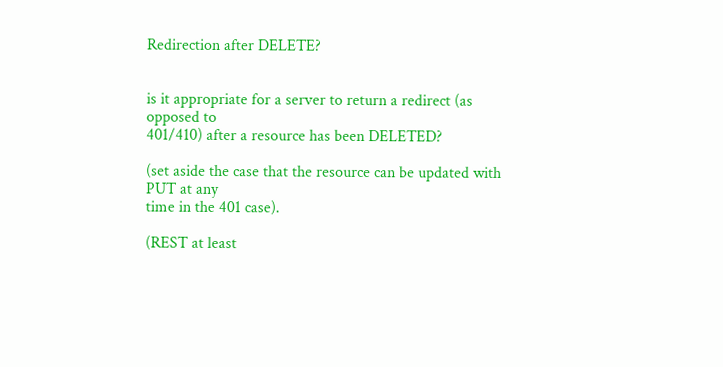Redirection after DELETE?


is it appropriate for a server to return a redirect (as opposed to
401/410) after a resource has been DELETED?

(set aside the case that the resource can be updated with PUT at any
time in the 401 case).

(REST at least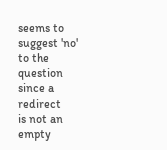seems to suggest 'no' to the question since a redirect
is not an empty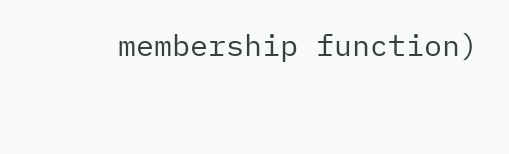membership function)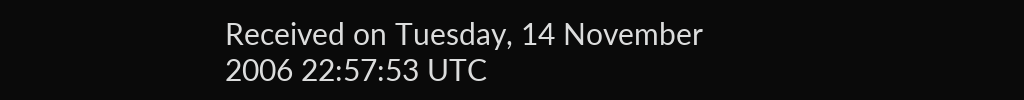Received on Tuesday, 14 November 2006 22:57:53 UTC